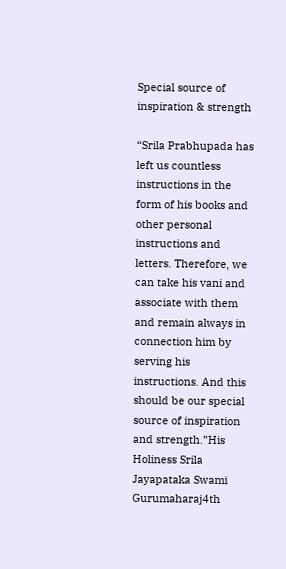Special source of inspiration & strength

“Srila Prabhupada has left us countless instructions in the form of his books and other personal instructions and letters. Therefore, we can take his vani and associate with them and remain always in connection him by serving his instructions. And this should be our special source of inspiration and strength.”His Holiness Srila Jayapataka Swami Gurumaharaj4th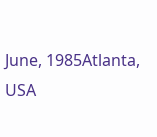June, 1985Atlanta, USA